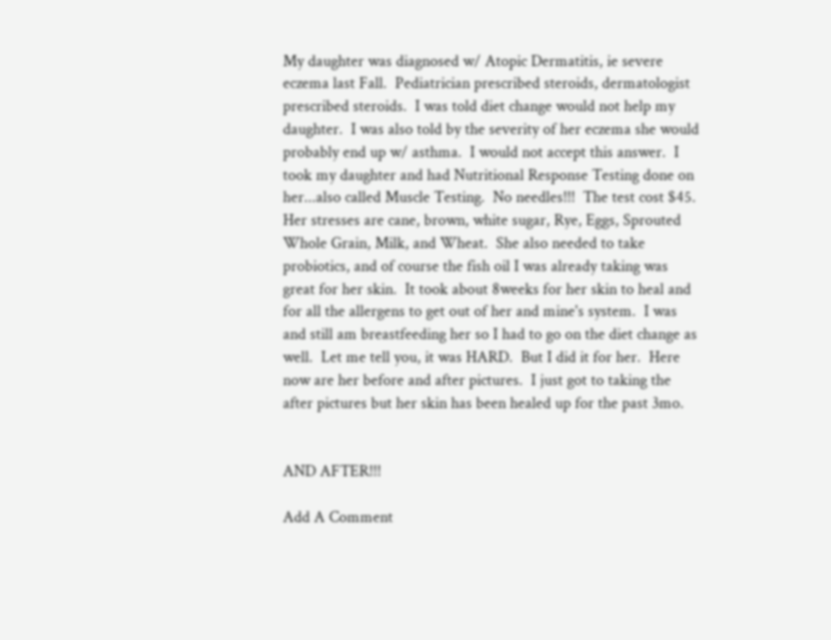My daughter was diagnosed w/ Atopic Dermatitis, ie severe eczema last Fall.  Pediatrician prescribed steroids, dermatologist prescribed steroids.  I was told diet change would not help my daughter.  I was also told by the severity of her eczema she would probably end up w/ asthma.  I would not accept this answer.  I took my daughter and had Nutritional Response Testing done on her...also called Muscle Testing.  No needles!!!  The test cost $45.  Her stresses are cane, brown, white sugar, Rye, Eggs, Sprouted Whole Grain, Milk, and Wheat.  She also needed to take probiotics, and of course the fish oil I was already taking was great for her skin.  It took about 8weeks for her skin to heal and for all the allergens to get out of her and mine's system.  I was and still am breastfeeding her so I had to go on the diet change as well.  Let me tell you, it was HARD.  But I did it for her.  Here now are her before and after pictures.  I just got to taking the after pictures but her skin has been healed up for the past 3mo.


AND AFTER!!!

Add A Comment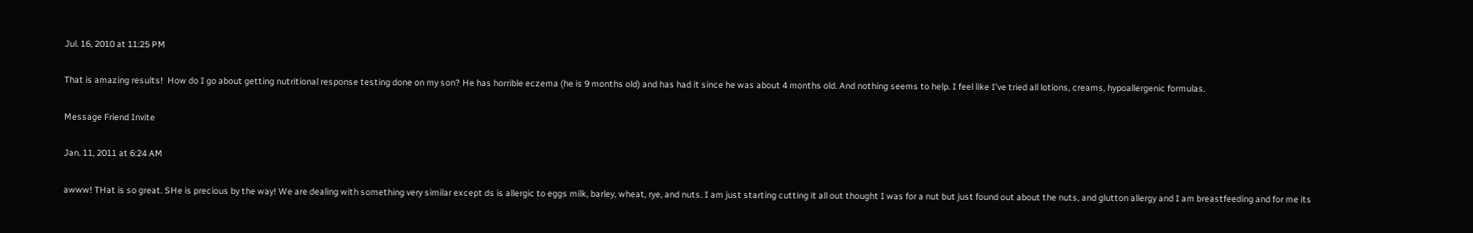Jul. 16, 2010 at 11:25 PM

That is amazing results!  How do I go about getting nutritional response testing done on my son? He has horrible eczema (he is 9 months old) and has had it since he was about 4 months old. And nothing seems to help. I feel like I've tried all lotions, creams, hypoallergenic formulas.

Message Friend Invite

Jan. 11, 2011 at 6:24 AM

awww! THat is so great. SHe is precious by the way! We are dealing with something very similar except ds is allergic to eggs milk, barley, wheat, rye, and nuts. I am just starting cutting it all out thought I was for a nut but just found out about the nuts, and glutton allergy and I am breastfeeding and for me its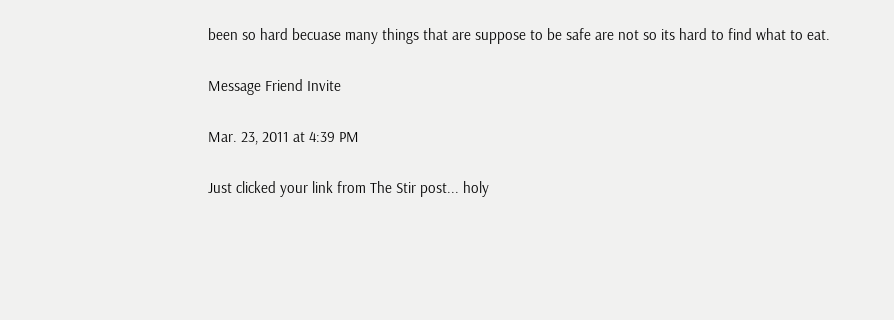been so hard becuase many things that are suppose to be safe are not so its hard to find what to eat.

Message Friend Invite

Mar. 23, 2011 at 4:39 PM

Just clicked your link from The Stir post... holy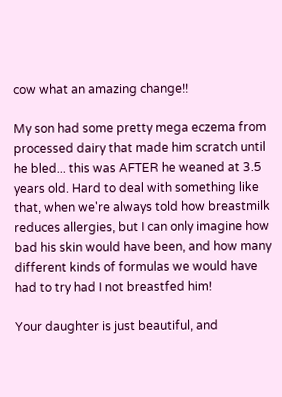cow what an amazing change!!

My son had some pretty mega eczema from processed dairy that made him scratch until he bled... this was AFTER he weaned at 3.5 years old. Hard to deal with something like that, when we're always told how breastmilk reduces allergies, but I can only imagine how bad his skin would have been, and how many different kinds of formulas we would have had to try had I not breastfed him!

Your daughter is just beautiful, and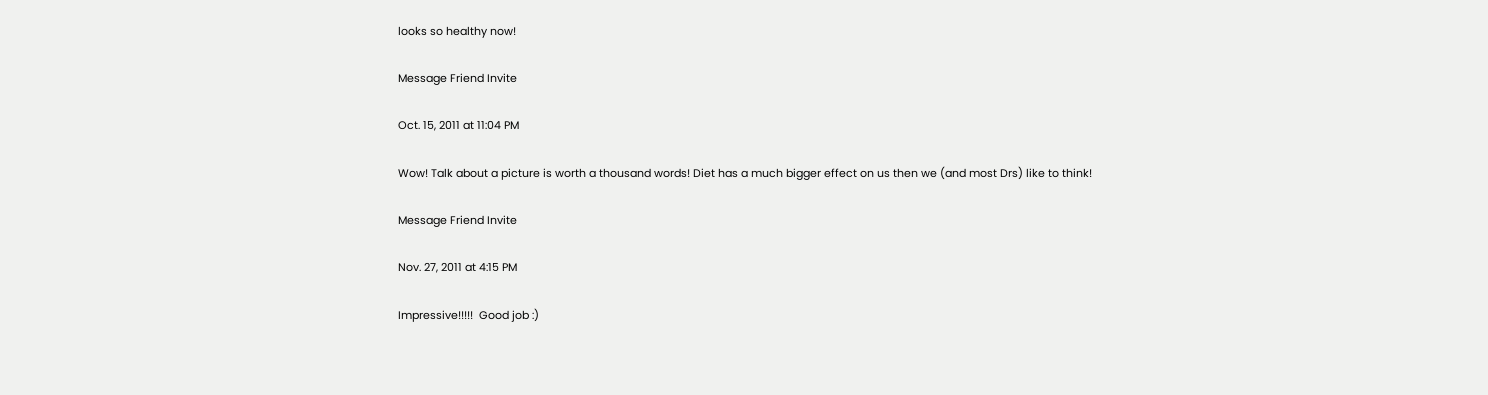looks so healthy now!

Message Friend Invite

Oct. 15, 2011 at 11:04 PM

Wow! Talk about a picture is worth a thousand words! Diet has a much bigger effect on us then we (and most Drs) like to think!

Message Friend Invite

Nov. 27, 2011 at 4:15 PM

Impressive!!!!!  Good job :)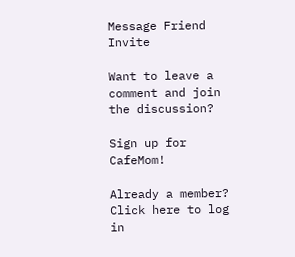Message Friend Invite

Want to leave a comment and join the discussion?

Sign up for CafeMom!

Already a member? Click here to log in